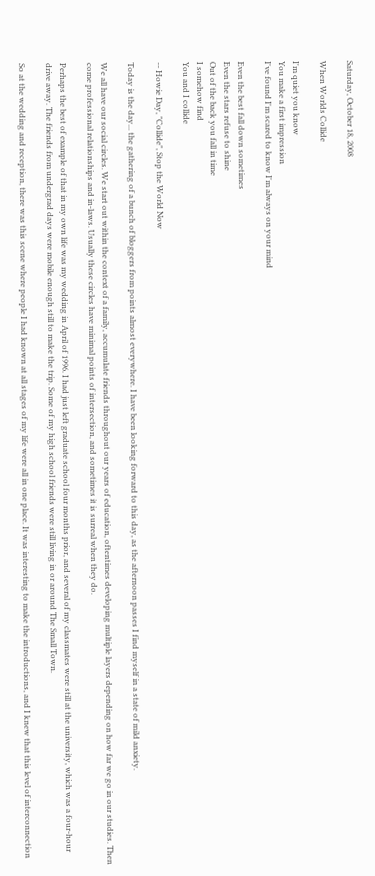Saturday, October 18, 2008

When Worlds Collide

I'm quiet you know
You make a first impression
I've found I'm scared to know I'm always on your mind

Even the best fall down sometimes
Even the stars refuse to shine
Out of the back you fall in time
I somehow find
You and I collide

-- Howie Day, "Collide", Stop the World Now

Today is the day... the gathering of a bunch of bloggers from points almost everywhere. I have been looking forward to this day, as the afternoon passes I find myself in a state of mild anxiety.

We all have our social circles. We start out within the context of a family, accumulate friends throughout our years of education, oftentimes developing multiple layers depending on how far we go in our studies. Then come professional relationships and in-laws. Usually these circles have minimal points of intersection, and sometimes it is surreal when they do.

Perhaps the best of example of that in my own life was my wedding in April of 1996. I had just left graduate school four months prior, and several of my classmates were still at the university, which was a four-hour drive away. The friends from undergrad days were mobile enough still to make the trip. Some of my high school friends were still living in or around The Small Town.

So at the wedding and reception, there was this scene where people I had known at all stages of my life were all in one place. It was interesting to make the introductions, and I knew that this level of interconnection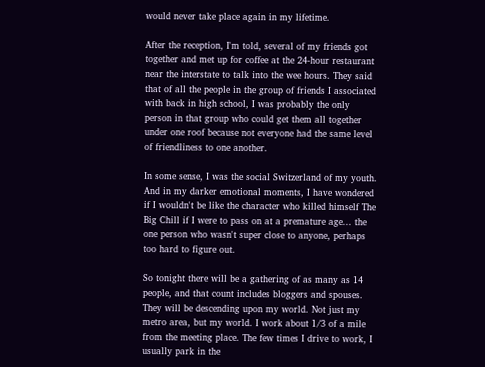would never take place again in my lifetime.

After the reception, I'm told, several of my friends got together and met up for coffee at the 24-hour restaurant near the interstate to talk into the wee hours. They said that of all the people in the group of friends I associated with back in high school, I was probably the only person in that group who could get them all together under one roof because not everyone had the same level of friendliness to one another.

In some sense, I was the social Switzerland of my youth. And in my darker emotional moments, I have wondered if I wouldn't be like the character who killed himself The Big Chill if I were to pass on at a premature age... the one person who wasn't super close to anyone, perhaps too hard to figure out.

So tonight there will be a gathering of as many as 14 people, and that count includes bloggers and spouses. They will be descending upon my world. Not just my metro area, but my world. I work about 1/3 of a mile from the meeting place. The few times I drive to work, I usually park in the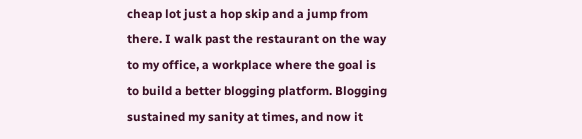cheap lot just a hop skip and a jump from there. I walk past the restaurant on the way to my office, a workplace where the goal is to build a better blogging platform. Blogging sustained my sanity at times, and now it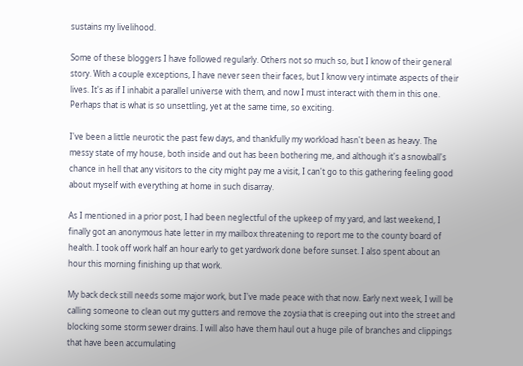sustains my livelihood.

Some of these bloggers I have followed regularly. Others not so much so, but I know of their general story. With a couple exceptions, I have never seen their faces, but I know very intimate aspects of their lives. It's as if I inhabit a parallel universe with them, and now I must interact with them in this one. Perhaps that is what is so unsettling, yet at the same time, so exciting.

I've been a little neurotic the past few days, and thankfully my workload hasn't been as heavy. The messy state of my house, both inside and out has been bothering me, and although it's a snowball's chance in hell that any visitors to the city might pay me a visit, I can't go to this gathering feeling good about myself with everything at home in such disarray.

As I mentioned in a prior post, I had been neglectful of the upkeep of my yard, and last weekend, I finally got an anonymous hate letter in my mailbox threatening to report me to the county board of health. I took off work half an hour early to get yardwork done before sunset. I also spent about an hour this morning finishing up that work.

My back deck still needs some major work, but I've made peace with that now. Early next week, I will be calling someone to clean out my gutters and remove the zoysia that is creeping out into the street and blocking some storm sewer drains. I will also have them haul out a huge pile of branches and clippings that have been accumulating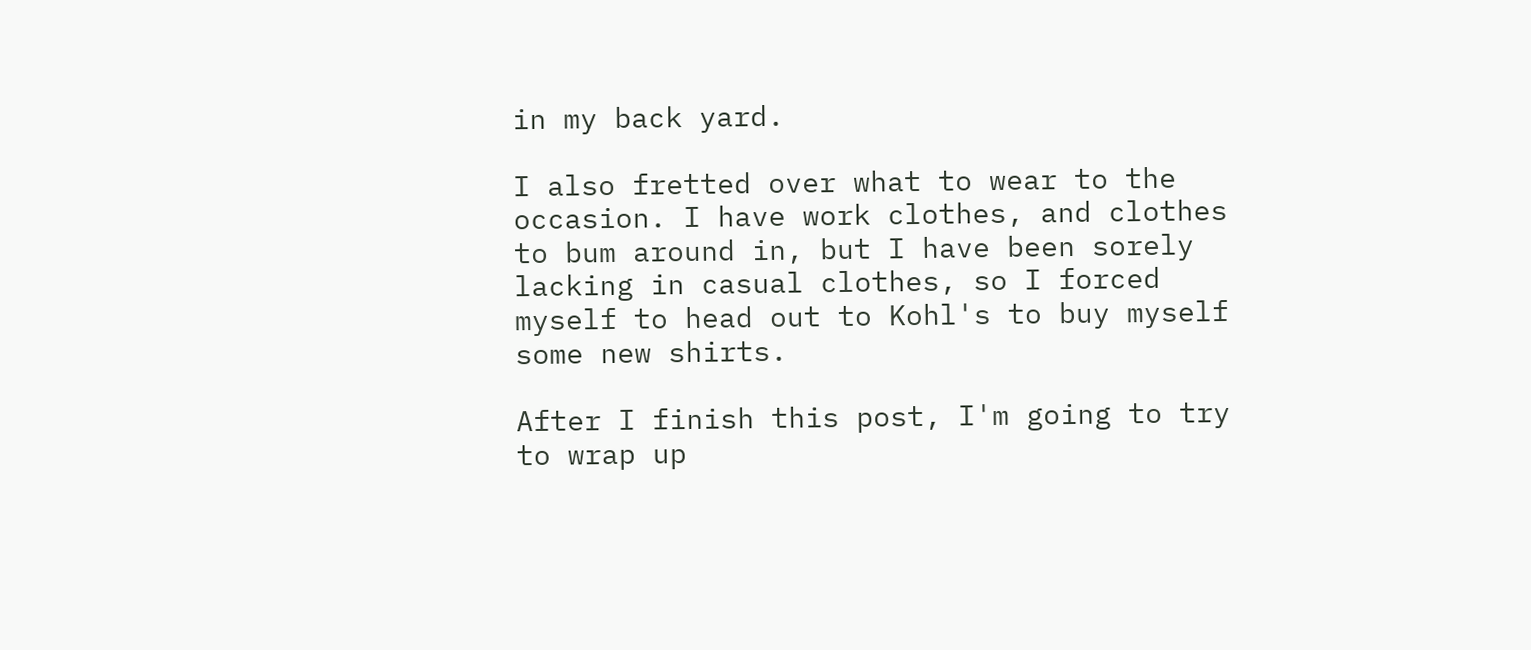in my back yard.

I also fretted over what to wear to the occasion. I have work clothes, and clothes to bum around in, but I have been sorely lacking in casual clothes, so I forced myself to head out to Kohl's to buy myself some new shirts.

After I finish this post, I'm going to try to wrap up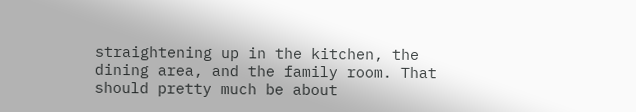straightening up in the kitchen, the dining area, and the family room. That should pretty much be about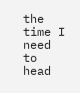the time I need to head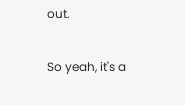out.

So yeah, it's a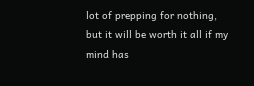lot of prepping for nothing, but it will be worth it all if my mind has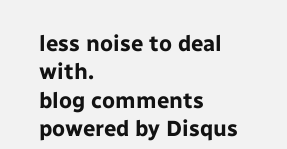less noise to deal with.
blog comments powered by Disqus